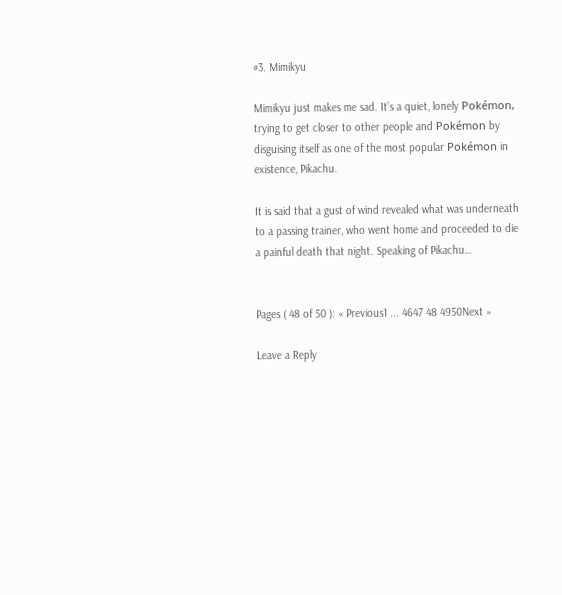#3. Mimikyu

Mimikyu just makes me sad. It’s a quiet, lonely Pokémon, trying to get closer to other people and Pokémon by disguising itself as one of the most popular Pokémon in existence, Pikachu.

It is said that a gust of wind revealed what was underneath to a passing trainer, who went home and proceeded to die a painful death that night. Speaking of Pikachu…


Pages ( 48 of 50 ): « Previous1 ... 4647 48 4950Next »

Leave a Reply